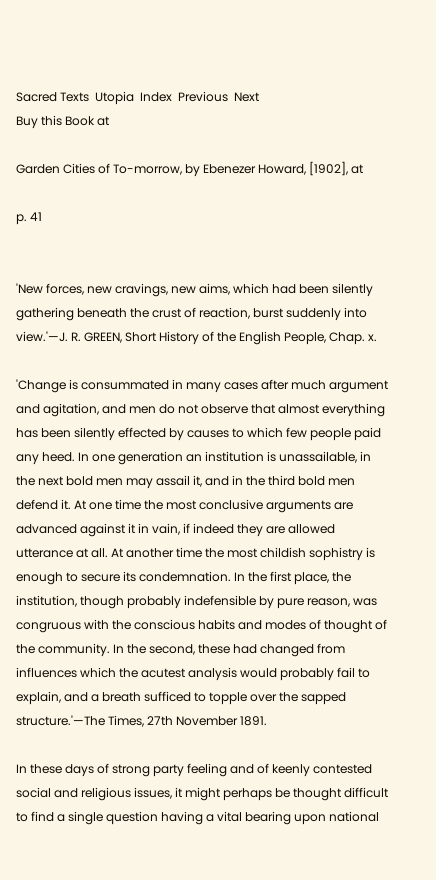Sacred Texts  Utopia  Index  Previous  Next
Buy this Book at

Garden Cities of To-morrow, by Ebenezer Howard, [1902], at

p. 41


'New forces, new cravings, new aims, which had been silently gathering beneath the crust of reaction, burst suddenly into view.'—J. R. GREEN, Short History of the English People, Chap. x.

'Change is consummated in many cases after much argument and agitation, and men do not observe that almost everything has been silently effected by causes to which few people paid any heed. In one generation an institution is unassailable, in the next bold men may assail it, and in the third bold men defend it. At one time the most conclusive arguments are advanced against it in vain, if indeed they are allowed utterance at all. At another time the most childish sophistry is enough to secure its condemnation. In the first place, the institution, though probably indefensible by pure reason, was congruous with the conscious habits and modes of thought of the community. In the second, these had changed from influences which the acutest analysis would probably fail to explain, and a breath sufficed to topple over the sapped structure.'—The Times, 27th November 1891.

In these days of strong party feeling and of keenly contested social and religious issues, it might perhaps be thought difficult to find a single question having a vital bearing upon national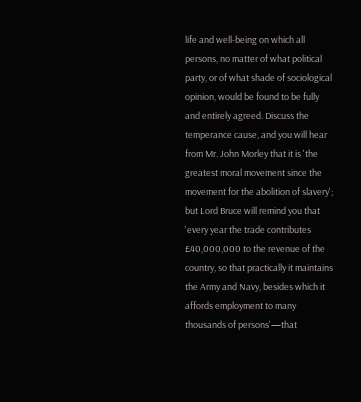life and well-being on which all persons, no matter of what political party, or of what shade of sociological opinion, would be found to be fully and entirely agreed. Discuss the temperance cause, and you will hear from Mr. John Morley that it is 'the greatest moral movement since the movement for the abolition of slavery'; but Lord Bruce will remind you that 'every year the trade contributes £40,000,000 to the revenue of the country, so that practically it maintains the Army and Navy, besides which it affords employment to many thousands of persons'—that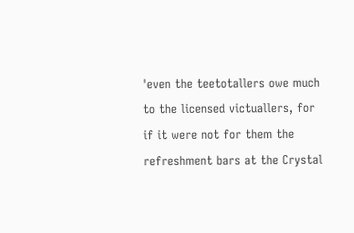'even the teetotallers owe much to the licensed victuallers, for if it were not for them the refreshment bars at the Crystal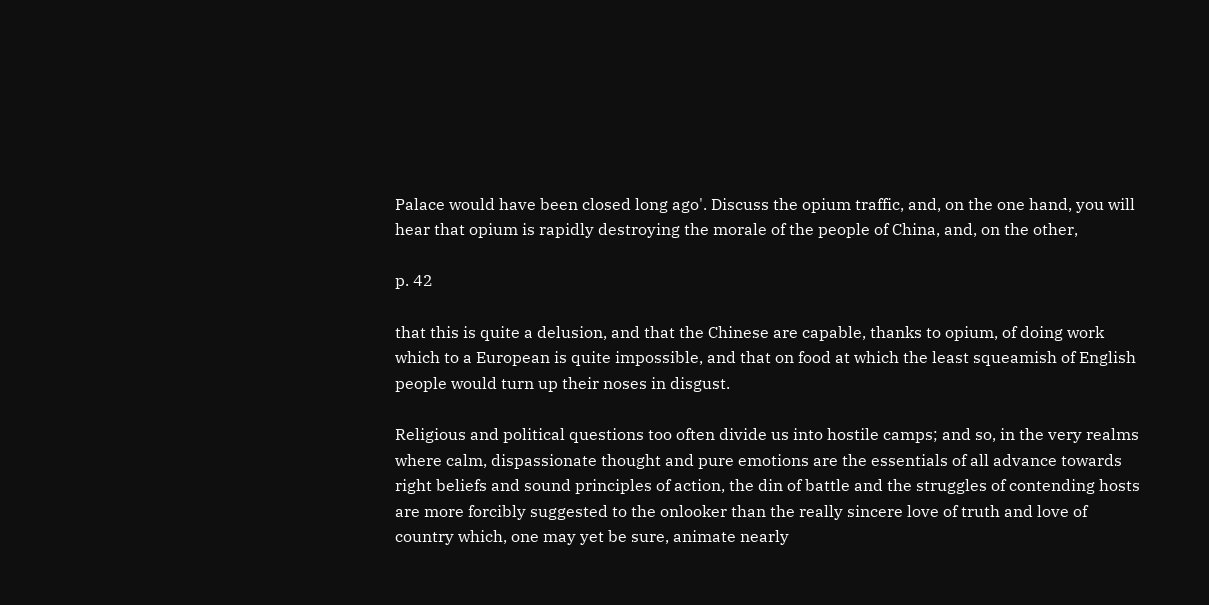Palace would have been closed long ago'. Discuss the opium traffic, and, on the one hand, you will hear that opium is rapidly destroying the morale of the people of China, and, on the other,

p. 42

that this is quite a delusion, and that the Chinese are capable, thanks to opium, of doing work which to a European is quite impossible, and that on food at which the least squeamish of English people would turn up their noses in disgust.

Religious and political questions too often divide us into hostile camps; and so, in the very realms where calm, dispassionate thought and pure emotions are the essentials of all advance towards right beliefs and sound principles of action, the din of battle and the struggles of contending hosts are more forcibly suggested to the onlooker than the really sincere love of truth and love of country which, one may yet be sure, animate nearly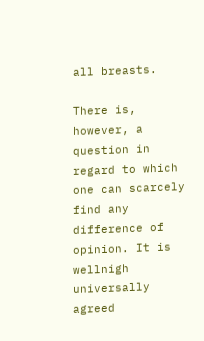all breasts.

There is, however, a question in regard to which one can scarcely find any difference of opinion. It is wellnigh universally agreed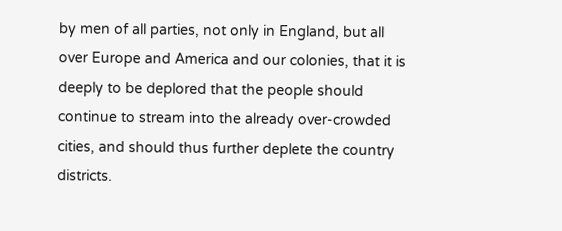by men of all parties, not only in England, but all over Europe and America and our colonies, that it is deeply to be deplored that the people should continue to stream into the already over-crowded cities, and should thus further deplete the country districts.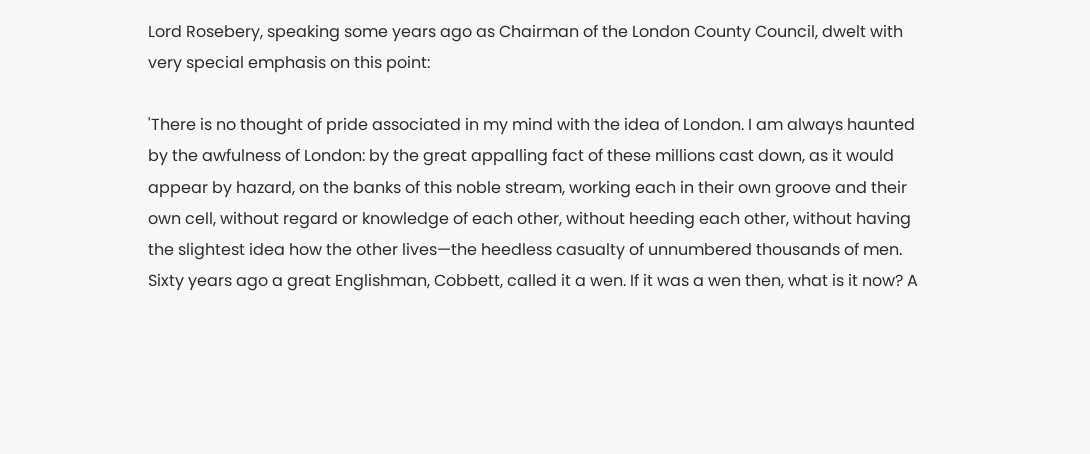Lord Rosebery, speaking some years ago as Chairman of the London County Council, dwelt with very special emphasis on this point:

'There is no thought of pride associated in my mind with the idea of London. I am always haunted by the awfulness of London: by the great appalling fact of these millions cast down, as it would appear by hazard, on the banks of this noble stream, working each in their own groove and their own cell, without regard or knowledge of each other, without heeding each other, without having the slightest idea how the other lives—the heedless casualty of unnumbered thousands of men. Sixty years ago a great Englishman, Cobbett, called it a wen. If it was a wen then, what is it now? A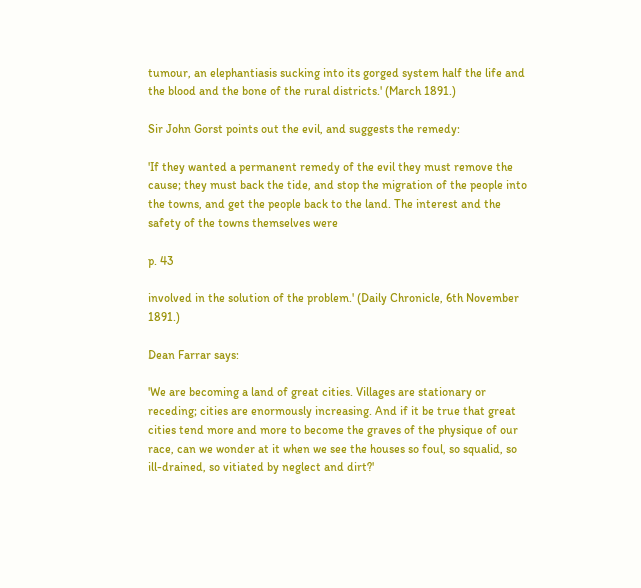tumour, an elephantiasis sucking into its gorged system half the life and the blood and the bone of the rural districts.' (March 1891.)

Sir John Gorst points out the evil, and suggests the remedy:

'If they wanted a permanent remedy of the evil they must remove the cause; they must back the tide, and stop the migration of the people into the towns, and get the people back to the land. The interest and the safety of the towns themselves were

p. 43

involved in the solution of the problem.' (Daily Chronicle, 6th November 1891.)

Dean Farrar says:

'We are becoming a land of great cities. Villages are stationary or receding; cities are enormously increasing. And if it be true that great cities tend more and more to become the graves of the physique of our race, can we wonder at it when we see the houses so foul, so squalid, so ill-drained, so vitiated by neglect and dirt?'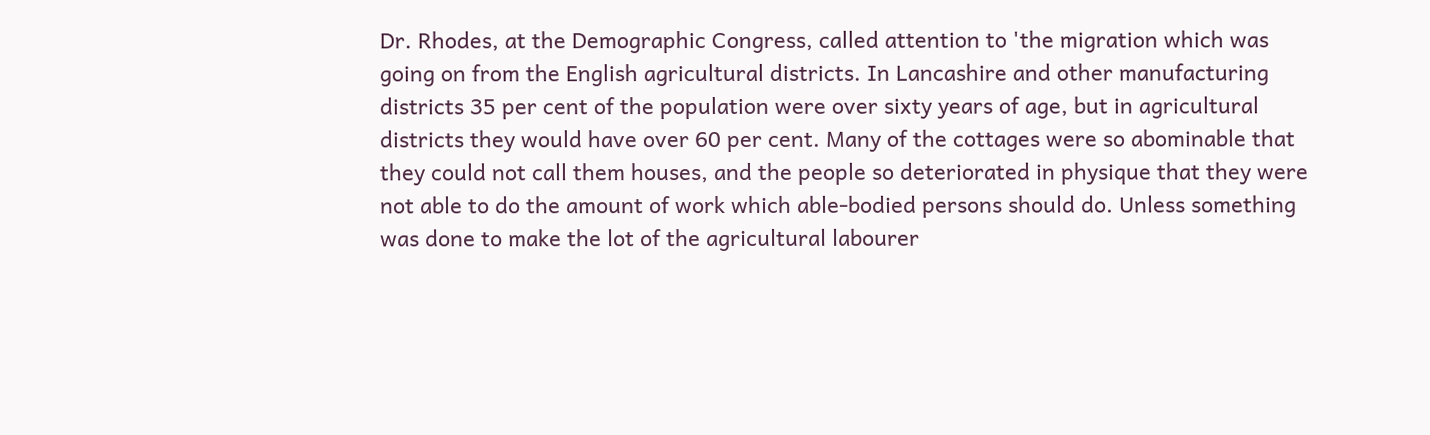Dr. Rhodes, at the Demographic Congress, called attention to 'the migration which was going on from the English agricultural districts. In Lancashire and other manufacturing districts 35 per cent of the population were over sixty years of age, but in agricultural districts they would have over 60 per cent. Many of the cottages were so abominable that they could not call them houses, and the people so deteriorated in physique that they were not able to do the amount of work which able-bodied persons should do. Unless something was done to make the lot of the agricultural labourer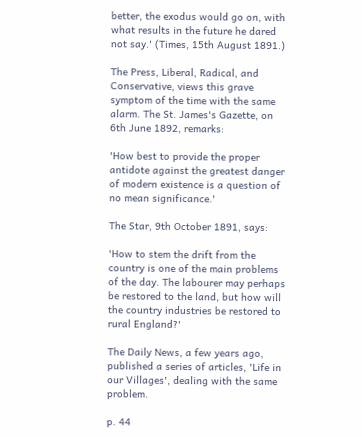better, the exodus would go on, with what results in the future he dared not say.' (Times, 15th August 1891.)

The Press, Liberal, Radical, and Conservative, views this grave symptom of the time with the same alarm. The St. James's Gazette, on 6th June 1892, remarks:

'How best to provide the proper antidote against the greatest danger of modern existence is a question of no mean significance.'

The Star, 9th October 1891, says:

'How to stem the drift from the country is one of the main problems of the day. The labourer may perhaps be restored to the land, but how will the country industries be restored to rural England?'

The Daily News, a few years ago, published a series of articles, 'Life in our Villages', dealing with the same problem.

p. 44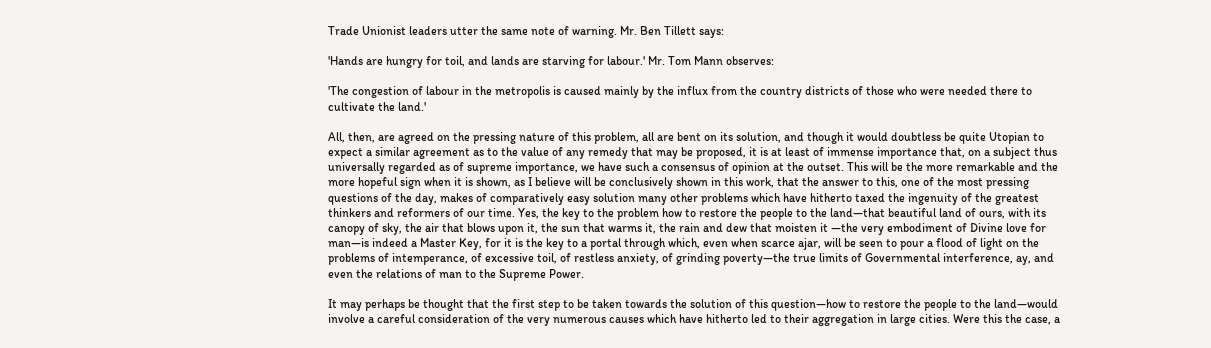Trade Unionist leaders utter the same note of warning. Mr. Ben Tillett says:

'Hands are hungry for toil, and lands are starving for labour.' Mr. Tom Mann observes:

'The congestion of labour in the metropolis is caused mainly by the influx from the country districts of those who were needed there to cultivate the land.'

All, then, are agreed on the pressing nature of this problem, all are bent on its solution, and though it would doubtless be quite Utopian to expect a similar agreement as to the value of any remedy that may be proposed, it is at least of immense importance that, on a subject thus universally regarded as of supreme importance, we have such a consensus of opinion at the outset. This will be the more remarkable and the more hopeful sign when it is shown, as I believe will be conclusively shown in this work, that the answer to this, one of the most pressing questions of the day, makes of comparatively easy solution many other problems which have hitherto taxed the ingenuity of the greatest thinkers and reformers of our time. Yes, the key to the problem how to restore the people to the land—that beautiful land of ours, with its canopy of sky, the air that blows upon it, the sun that warms it, the rain and dew that moisten it —the very embodiment of Divine love for man—is indeed a Master Key, for it is the key to a portal through which, even when scarce ajar, will be seen to pour a flood of light on the problems of intemperance, of excessive toil, of restless anxiety, of grinding poverty—the true limits of Governmental interference, ay, and even the relations of man to the Supreme Power.

It may perhaps be thought that the first step to be taken towards the solution of this question—how to restore the people to the land—would involve a careful consideration of the very numerous causes which have hitherto led to their aggregation in large cities. Were this the case, a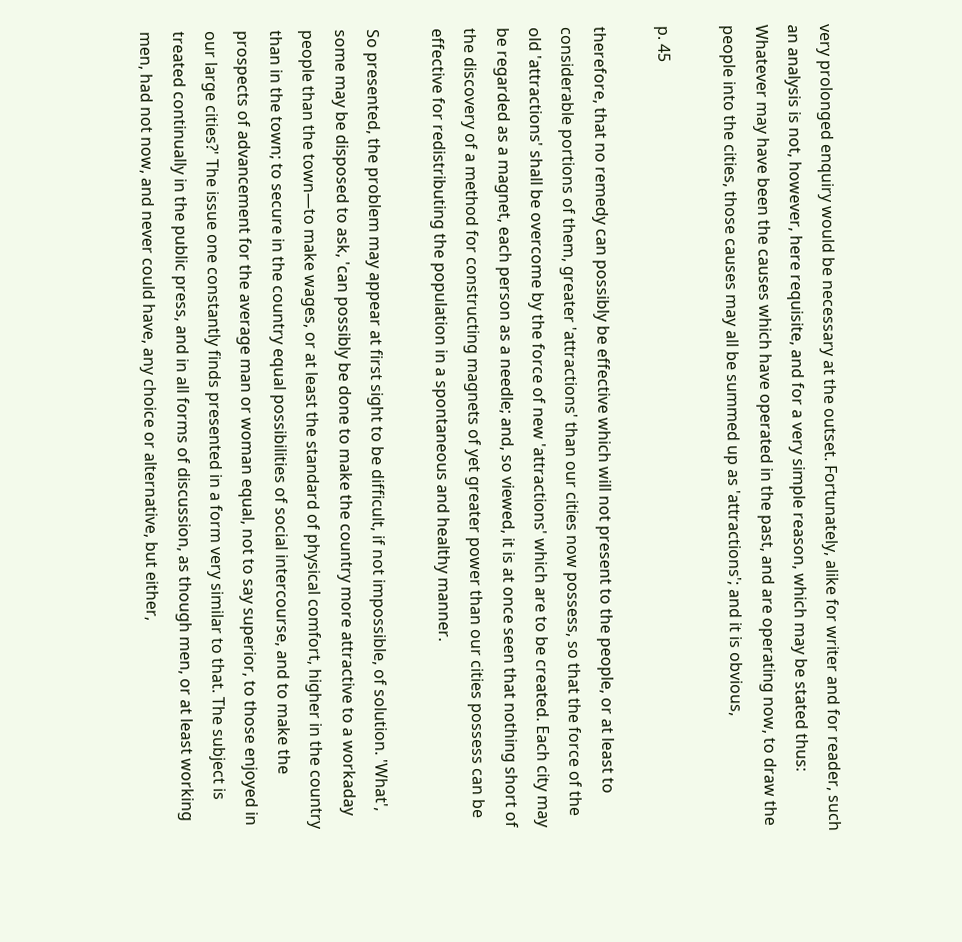very prolonged enquiry would be necessary at the outset. Fortunately, alike for writer and for reader, such an analysis is not, however, here requisite, and for a very simple reason, which may be stated thus: Whatever may have been the causes which have operated in the past, and are operating now, to draw the people into the cities, those causes may all be summed up as 'attractions'; and it is obvious,

p. 45

therefore, that no remedy can possibly be effective which will not present to the people, or at least to considerable portions of them, greater 'attractions' than our cities now possess, so that the force of the old 'attractions' shall be overcome by the force of new 'attractions' which are to be created. Each city may be regarded as a magnet, each person as a needle; and, so viewed, it is at once seen that nothing short of the discovery of a method for constructing magnets of yet greater power than our cities possess can be effective for redistributing the population in a spontaneous and healthy manner.

So presented, the problem may appear at first sight to be difficult, if not impossible, of solution. 'What', some may be disposed to ask, 'can possibly be done to make the country more attractive to a workaday people than the town—to make wages, or at least the standard of physical comfort, higher in the country than in the town; to secure in the country equal possibilities of social intercourse, and to make the prospects of advancement for the average man or woman equal, not to say superior, to those enjoyed in our large cities?' The issue one constantly finds presented in a form very similar to that. The subject is treated continually in the public press, and in all forms of discussion, as though men, or at least working men, had not now, and never could have, any choice or alternative, but either,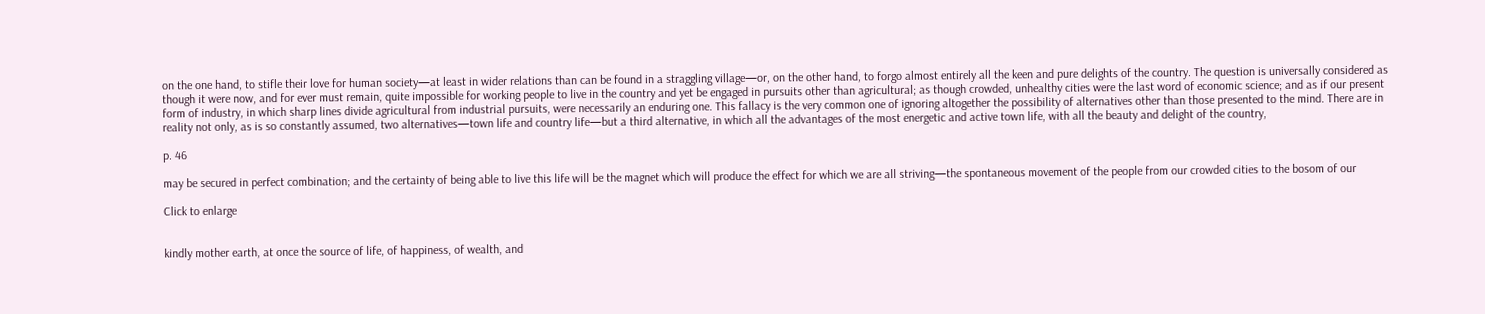on the one hand, to stifle their love for human society—at least in wider relations than can be found in a straggling village—or, on the other hand, to forgo almost entirely all the keen and pure delights of the country. The question is universally considered as though it were now, and for ever must remain, quite impossible for working people to live in the country and yet be engaged in pursuits other than agricultural; as though crowded, unhealthy cities were the last word of economic science; and as if our present form of industry, in which sharp lines divide agricultural from industrial pursuits, were necessarily an enduring one. This fallacy is the very common one of ignoring altogether the possibility of alternatives other than those presented to the mind. There are in reality not only, as is so constantly assumed, two alternatives—town life and country life—but a third alternative, in which all the advantages of the most energetic and active town life, with all the beauty and delight of the country,

p. 46

may be secured in perfect combination; and the certainty of being able to live this life will be the magnet which will produce the effect for which we are all striving—the spontaneous movement of the people from our crowded cities to the bosom of our

Click to enlarge


kindly mother earth, at once the source of life, of happiness, of wealth, and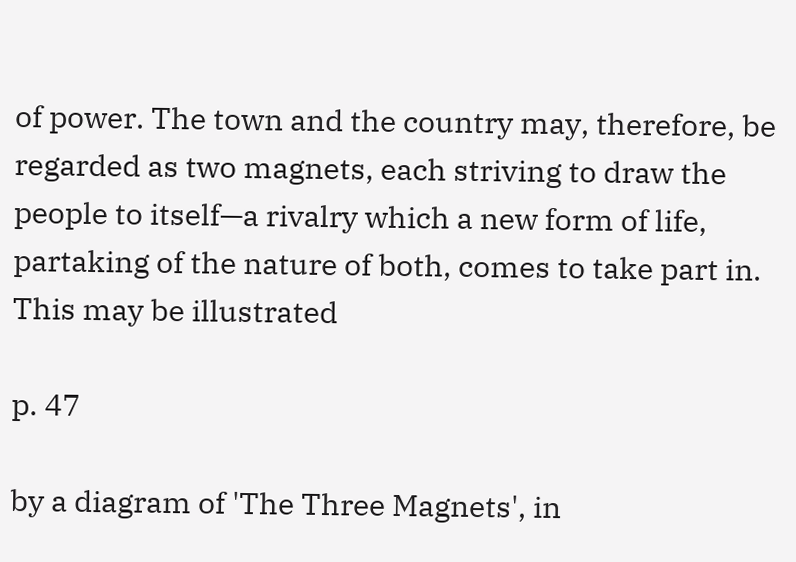of power. The town and the country may, therefore, be regarded as two magnets, each striving to draw the people to itself—a rivalry which a new form of life, partaking of the nature of both, comes to take part in. This may be illustrated

p. 47

by a diagram of 'The Three Magnets', in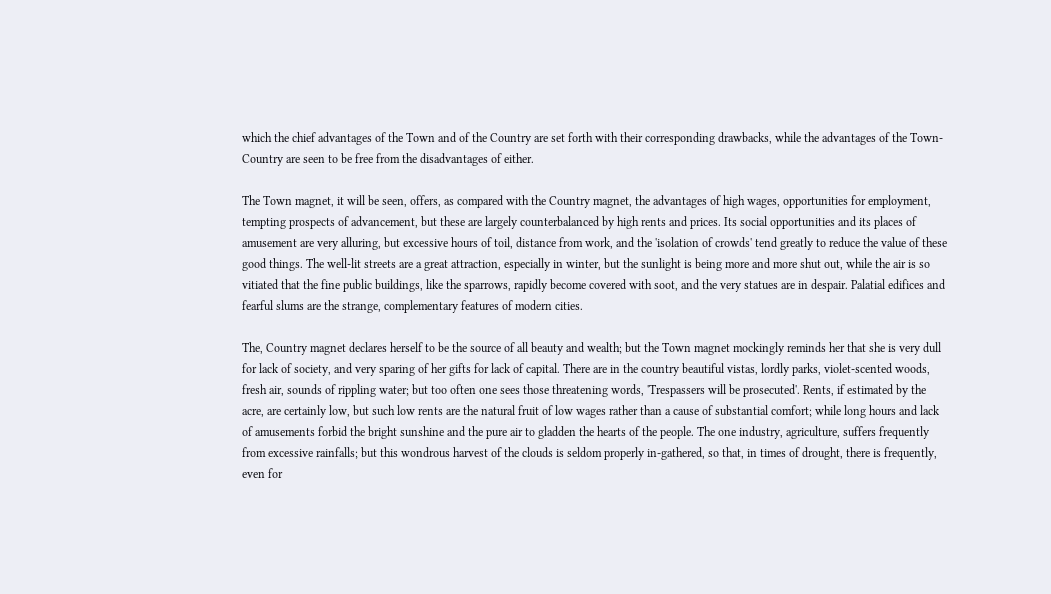which the chief advantages of the Town and of the Country are set forth with their corresponding drawbacks, while the advantages of the Town-Country are seen to be free from the disadvantages of either.

The Town magnet, it will be seen, offers, as compared with the Country magnet, the advantages of high wages, opportunities for employment, tempting prospects of advancement, but these are largely counterbalanced by high rents and prices. Its social opportunities and its places of amusement are very alluring, but excessive hours of toil, distance from work, and the 'isolation of crowds' tend greatly to reduce the value of these good things. The well-lit streets are a great attraction, especially in winter, but the sunlight is being more and more shut out, while the air is so vitiated that the fine public buildings, like the sparrows, rapidly become covered with soot, and the very statues are in despair. Palatial edifices and fearful slums are the strange, complementary features of modern cities.

The, Country magnet declares herself to be the source of all beauty and wealth; but the Town magnet mockingly reminds her that she is very dull for lack of society, and very sparing of her gifts for lack of capital. There are in the country beautiful vistas, lordly parks, violet-scented woods, fresh air, sounds of rippling water; but too often one sees those threatening words, 'Trespassers will be prosecuted'. Rents, if estimated by the acre, are certainly low, but such low rents are the natural fruit of low wages rather than a cause of substantial comfort; while long hours and lack of amusements forbid the bright sunshine and the pure air to gladden the hearts of the people. The one industry, agriculture, suffers frequently from excessive rainfalls; but this wondrous harvest of the clouds is seldom properly in-gathered, so that, in times of drought, there is frequently, even for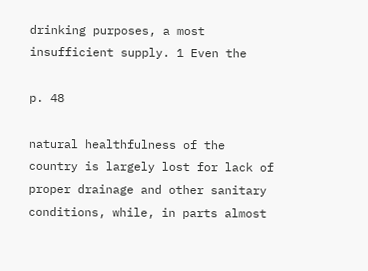drinking purposes, a most insufficient supply. 1 Even the

p. 48

natural healthfulness of the country is largely lost for lack of proper drainage and other sanitary conditions, while, in parts almost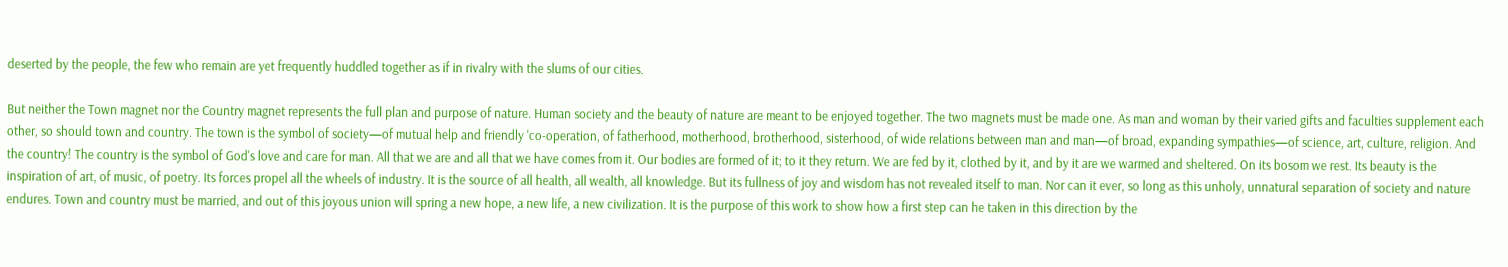deserted by the people, the few who remain are yet frequently huddled together as if in rivalry with the slums of our cities.

But neither the Town magnet nor the Country magnet represents the full plan and purpose of nature. Human society and the beauty of nature are meant to be enjoyed together. The two magnets must be made one. As man and woman by their varied gifts and faculties supplement each other, so should town and country. The town is the symbol of society—of mutual help and friendly 'co-operation, of fatherhood, motherhood, brotherhood, sisterhood, of wide relations between man and man—of broad, expanding sympathies—of science, art, culture, religion. And the country! The country is the symbol of God's love and care for man. All that we are and all that we have comes from it. Our bodies are formed of it; to it they return. We are fed by it, clothed by it, and by it are we warmed and sheltered. On its bosom we rest. Its beauty is the inspiration of art, of music, of poetry. Its forces propel all the wheels of industry. It is the source of all health, all wealth, all knowledge. But its fullness of joy and wisdom has not revealed itself to man. Nor can it ever, so long as this unholy, unnatural separation of society and nature endures. Town and country must be married, and out of this joyous union will spring a new hope, a new life, a new civilization. It is the purpose of this work to show how a first step can he taken in this direction by the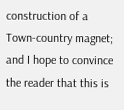construction of a Town-country magnet; and I hope to convince the reader that this is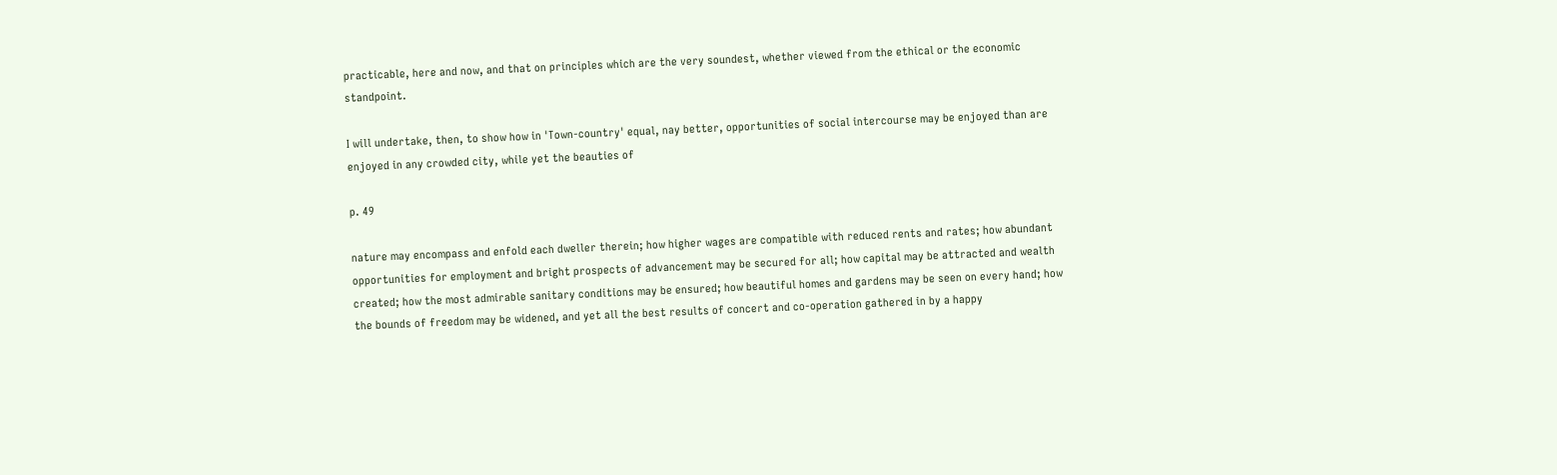practicable, here and now, and that on principles which are the very soundest, whether viewed from the ethical or the economic standpoint.

I will undertake, then, to show how in 'Town-country' equal, nay better, opportunities of social intercourse may be enjoyed than are enjoyed in any crowded city, while yet the beauties of

p. 49

nature may encompass and enfold each dweller therein; how higher wages are compatible with reduced rents and rates; how abundant opportunities for employment and bright prospects of advancement may be secured for all; how capital may be attracted and wealth created; how the most admirable sanitary conditions may be ensured; how beautiful homes and gardens may be seen on every hand; how the bounds of freedom may be widened, and yet all the best results of concert and co-operation gathered in by a happy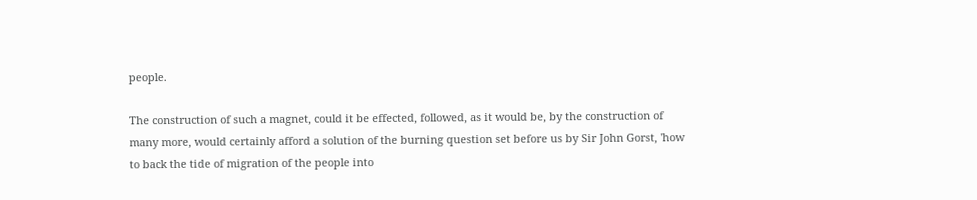people.

The construction of such a magnet, could it be effected, followed, as it would be, by the construction of many more, would certainly afford a solution of the burning question set before us by Sir John Gorst, 'how to back the tide of migration of the people into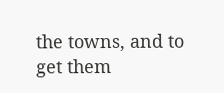the towns, and to get them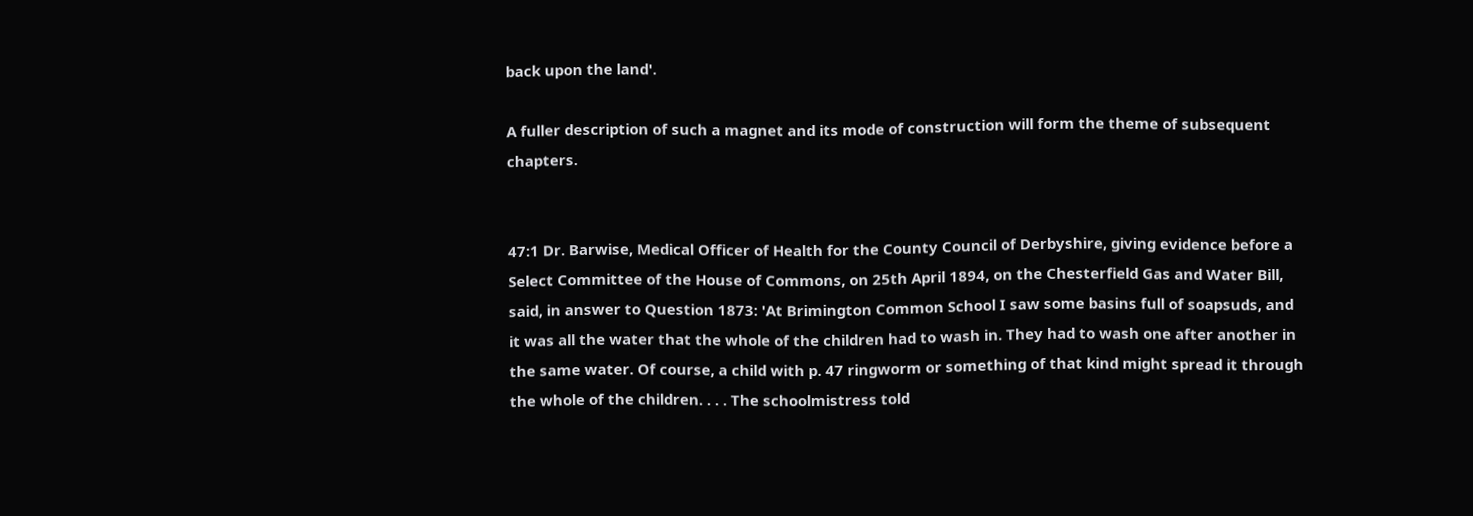back upon the land'.

A fuller description of such a magnet and its mode of construction will form the theme of subsequent chapters.


47:1 Dr. Barwise, Medical Officer of Health for the County Council of Derbyshire, giving evidence before a Select Committee of the House of Commons, on 25th April 1894, on the Chesterfield Gas and Water Bill, said, in answer to Question 1873: 'At Brimington Common School I saw some basins full of soapsuds, and it was all the water that the whole of the children had to wash in. They had to wash one after another in the same water. Of course, a child with p. 47 ringworm or something of that kind might spread it through the whole of the children. . . . The schoolmistress told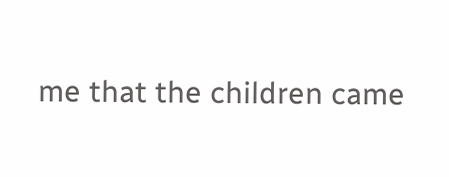me that the children came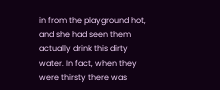in from the playground hot, and she had seen them actually drink this dirty water. In fact, when they were thirsty there was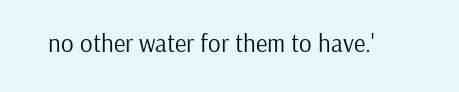no other water for them to have.'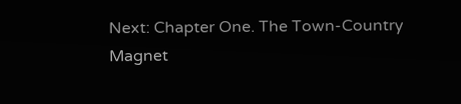Next: Chapter One. The Town-Country Magnet